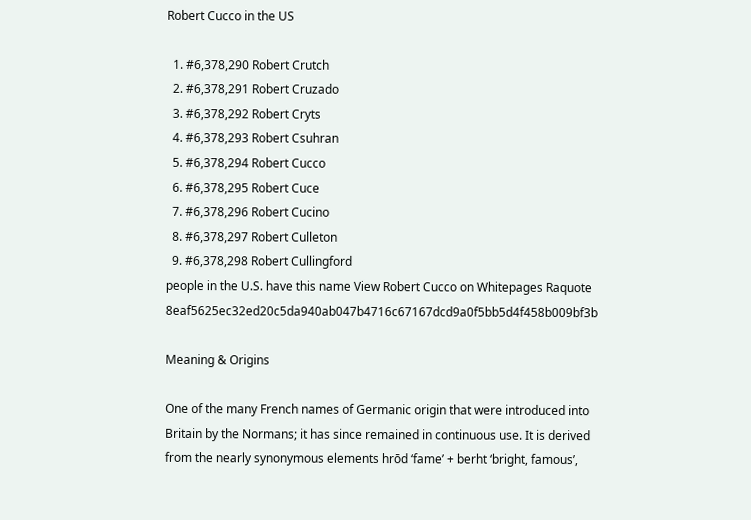Robert Cucco in the US

  1. #6,378,290 Robert Crutch
  2. #6,378,291 Robert Cruzado
  3. #6,378,292 Robert Cryts
  4. #6,378,293 Robert Csuhran
  5. #6,378,294 Robert Cucco
  6. #6,378,295 Robert Cuce
  7. #6,378,296 Robert Cucino
  8. #6,378,297 Robert Culleton
  9. #6,378,298 Robert Cullingford
people in the U.S. have this name View Robert Cucco on Whitepages Raquote 8eaf5625ec32ed20c5da940ab047b4716c67167dcd9a0f5bb5d4f458b009bf3b

Meaning & Origins

One of the many French names of Germanic origin that were introduced into Britain by the Normans; it has since remained in continuous use. It is derived from the nearly synonymous elements hrōd ‘fame’ + berht ‘bright, famous’,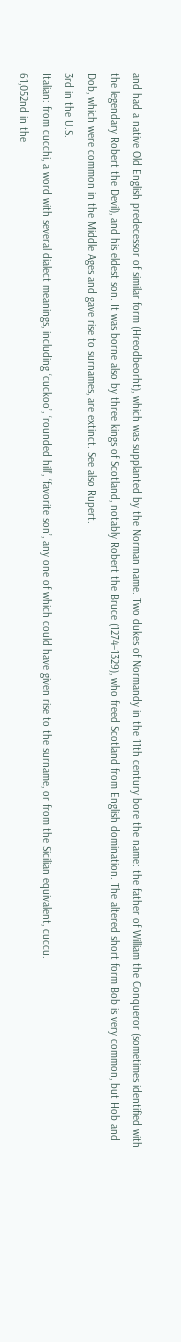and had a native Old English predecessor of similar form (Hreodbeorht), which was supplanted by the Norman name. Two dukes of Normandy in the 11th century bore the name: the father of William the Conqueror (sometimes identified with the legendary Robert the Devil), and his eldest son. It was borne also by three kings of Scotland, notably Robert the Bruce (1274–1329), who freed Scotland from English domination. The altered short form Bob is very common, but Hob and Dob, which were common in the Middle Ages and gave rise to surnames, are extinct. See also Rupert.
3rd in the U.S.
Italian: from cucchi, a word with several dialect meanings, including ‘cuckoo’, ‘rounded hill’, ‘favorite son’, any one of which could have given rise to the surname, or from the Sicilian equivalent, cuccu.
61,052nd in the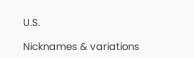U.S.

Nicknames & variations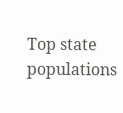Top state populations